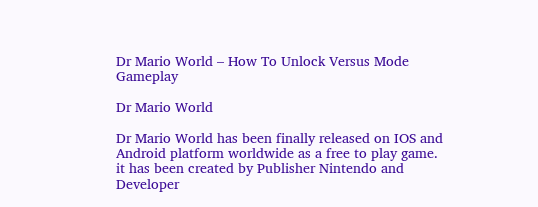Dr Mario World – How To Unlock Versus Mode Gameplay

Dr Mario World

Dr Mario World has been finally released on IOS and Android platform worldwide as a free to play game. it has been created by Publisher Nintendo and Developer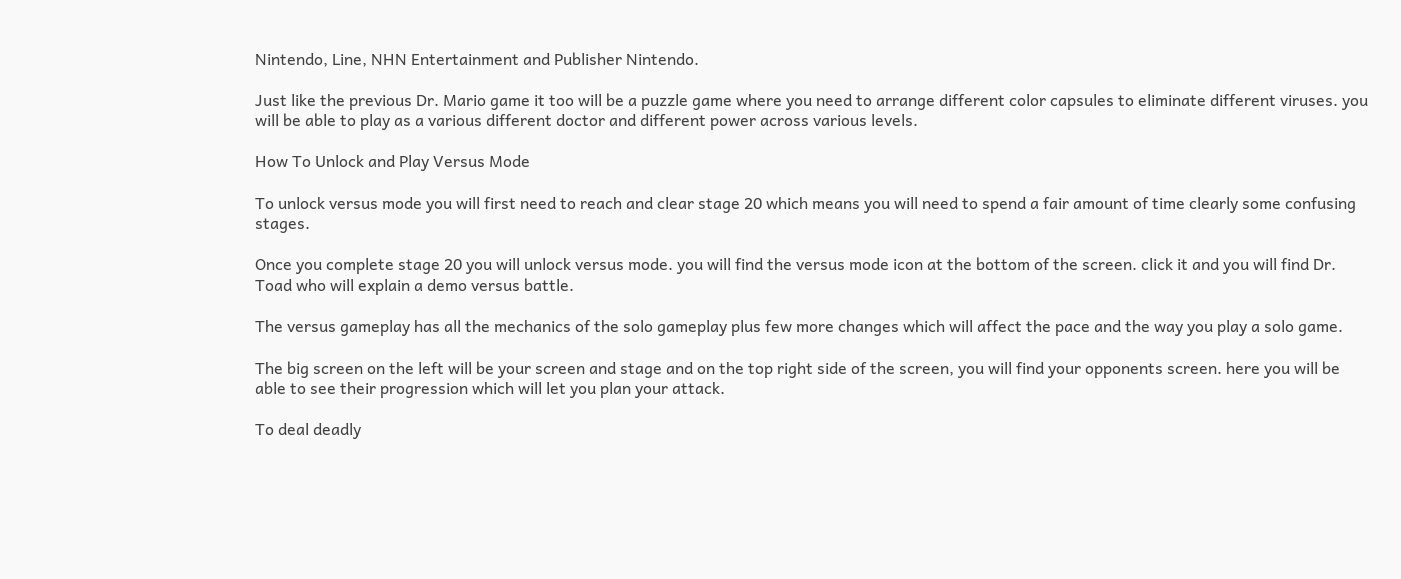Nintendo, Line, NHN Entertainment and Publisher Nintendo.

Just like the previous Dr. Mario game it too will be a puzzle game where you need to arrange different color capsules to eliminate different viruses. you will be able to play as a various different doctor and different power across various levels.

How To Unlock and Play Versus Mode

To unlock versus mode you will first need to reach and clear stage 20 which means you will need to spend a fair amount of time clearly some confusing stages.

Once you complete stage 20 you will unlock versus mode. you will find the versus mode icon at the bottom of the screen. click it and you will find Dr. Toad who will explain a demo versus battle.

The versus gameplay has all the mechanics of the solo gameplay plus few more changes which will affect the pace and the way you play a solo game.

The big screen on the left will be your screen and stage and on the top right side of the screen, you will find your opponents screen. here you will be able to see their progression which will let you plan your attack.

To deal deadly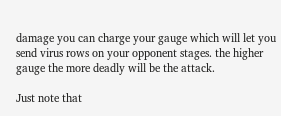damage you can charge your gauge which will let you send virus rows on your opponent stages. the higher gauge the more deadly will be the attack.

Just note that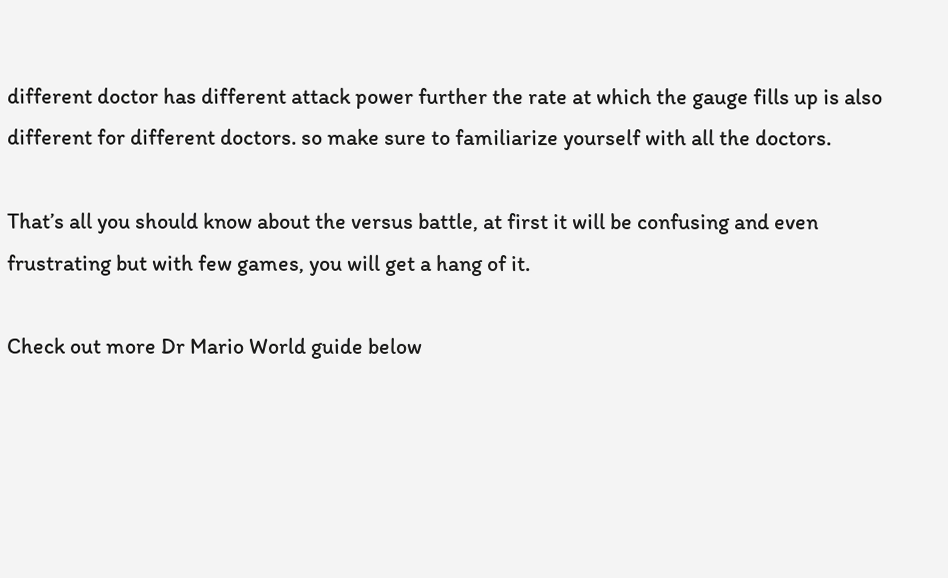different doctor has different attack power further the rate at which the gauge fills up is also different for different doctors. so make sure to familiarize yourself with all the doctors.

That’s all you should know about the versus battle, at first it will be confusing and even frustrating but with few games, you will get a hang of it.

Check out more Dr Mario World guide below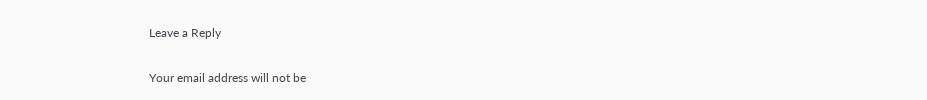Leave a Reply

Your email address will not be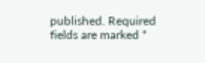published. Required fields are marked *